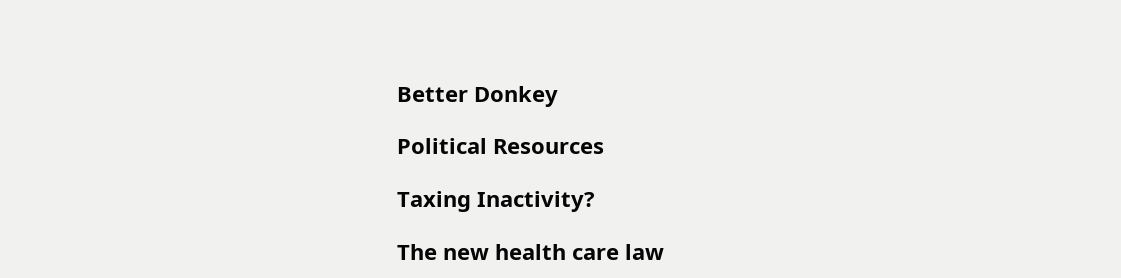Better Donkey

Political Resources

Taxing Inactivity?

The new health care law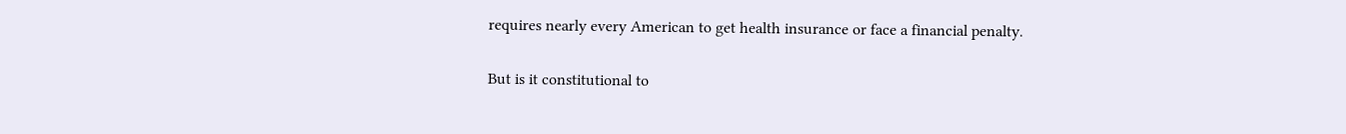requires nearly every American to get health insurance or face a financial penalty.

But is it constitutional to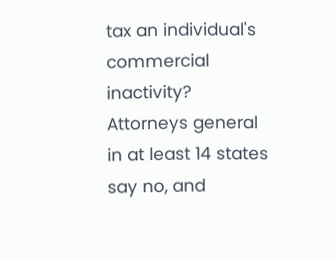tax an individual's commercial inactivity?  Attorneys general in at least 14 states say no, and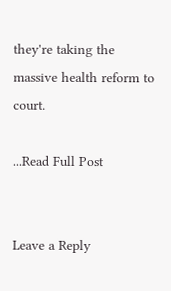they're taking the massive health reform to court.

...Read Full Post


Leave a Reply